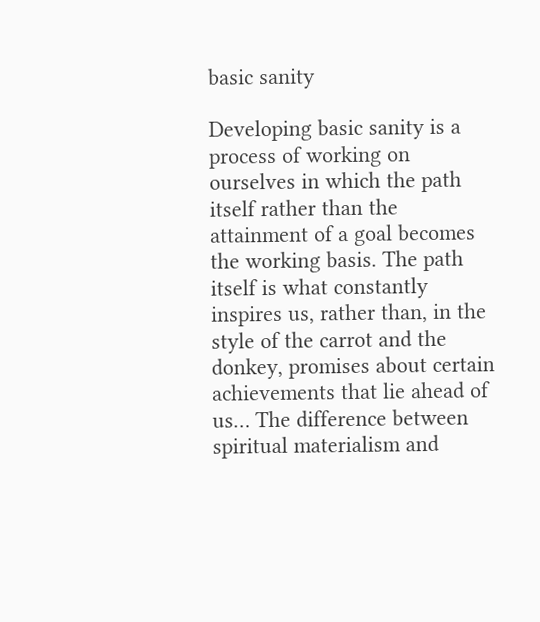basic sanity

Developing basic sanity is a process of working on ourselves in which the path itself rather than the attainment of a goal becomes the working basis. The path itself is what constantly inspires us, rather than, in the style of the carrot and the donkey, promises about certain achievements that lie ahead of us… The difference between spiritual materialism and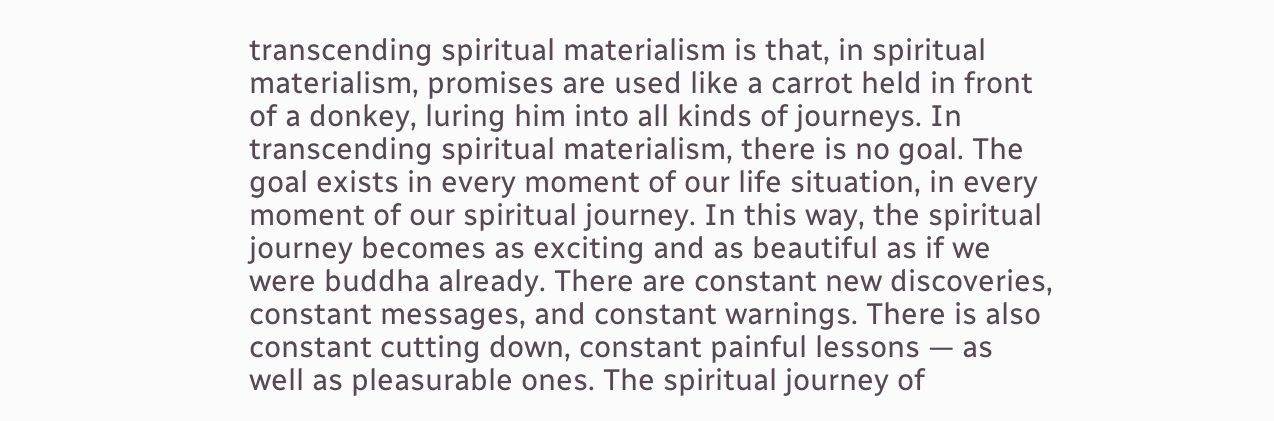transcending spiritual materialism is that, in spiritual materialism, promises are used like a carrot held in front of a donkey, luring him into all kinds of journeys. In transcending spiritual materialism, there is no goal. The goal exists in every moment of our life situation, in every moment of our spiritual journey. In this way, the spiritual journey becomes as exciting and as beautiful as if we were buddha already. There are constant new discoveries, constant messages, and constant warnings. There is also constant cutting down, constant painful lessons — as well as pleasurable ones. The spiritual journey of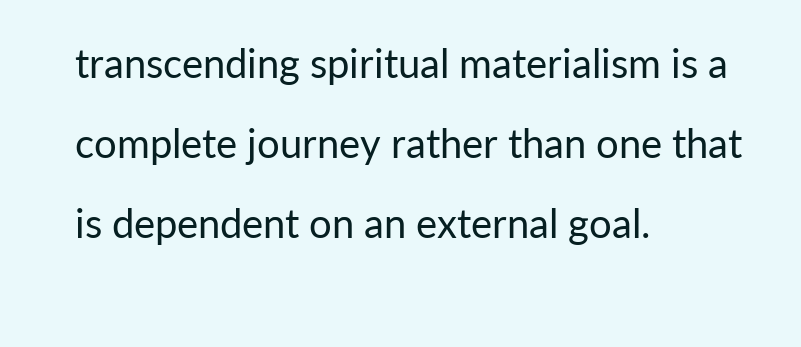transcending spiritual materialism is a complete journey rather than one that is dependent on an external goal.